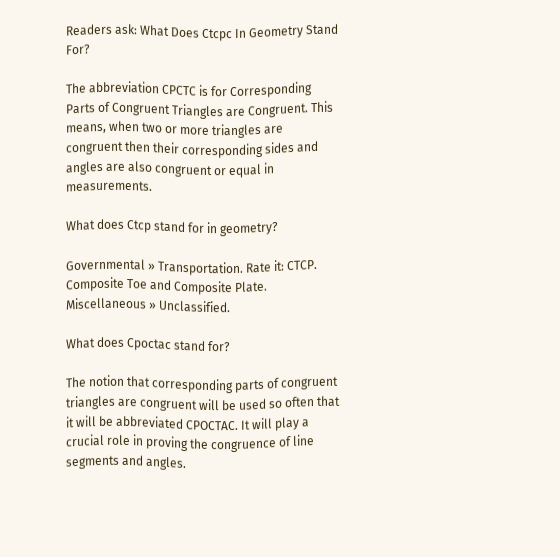Readers ask: What Does Ctcpc In Geometry Stand For?

The abbreviation CPCTC is for Corresponding Parts of Congruent Triangles are Congruent. This means, when two or more triangles are congruent then their corresponding sides and angles are also congruent or equal in measurements.

What does Ctcp stand for in geometry?

Governmental » Transportation. Rate it: CTCP. Composite Toe and Composite Plate. Miscellaneous » Unclassified.

What does Cpoctac stand for?

The notion that corresponding parts of congruent triangles are congruent will be used so often that it will be abbreviated CPOCTAC. It will play a crucial role in proving the congruence of line segments and angles.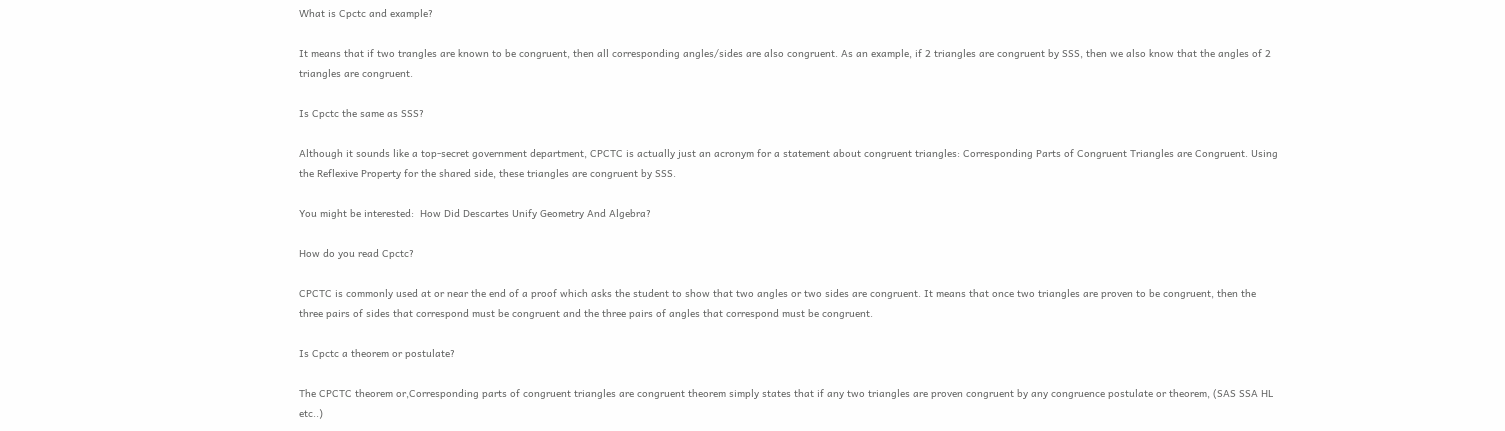What is Cpctc and example?

It means that if two trangles are known to be congruent, then all corresponding angles/sides are also congruent. As an example, if 2 triangles are congruent by SSS, then we also know that the angles of 2 triangles are congruent.

Is Cpctc the same as SSS?

Although it sounds like a top-secret government department, CPCTC is actually just an acronym for a statement about congruent triangles: Corresponding Parts of Congruent Triangles are Congruent. Using the Reflexive Property for the shared side, these triangles are congruent by SSS.

You might be interested:  How Did Descartes Unify Geometry And Algebra?

How do you read Cpctc?

CPCTC is commonly used at or near the end of a proof which asks the student to show that two angles or two sides are congruent. It means that once two triangles are proven to be congruent, then the three pairs of sides that correspond must be congruent and the three pairs of angles that correspond must be congruent.

Is Cpctc a theorem or postulate?

The CPCTC theorem or,Corresponding parts of congruent triangles are congruent theorem simply states that if any two triangles are proven congruent by any congruence postulate or theorem, (SAS SSA HL etc..)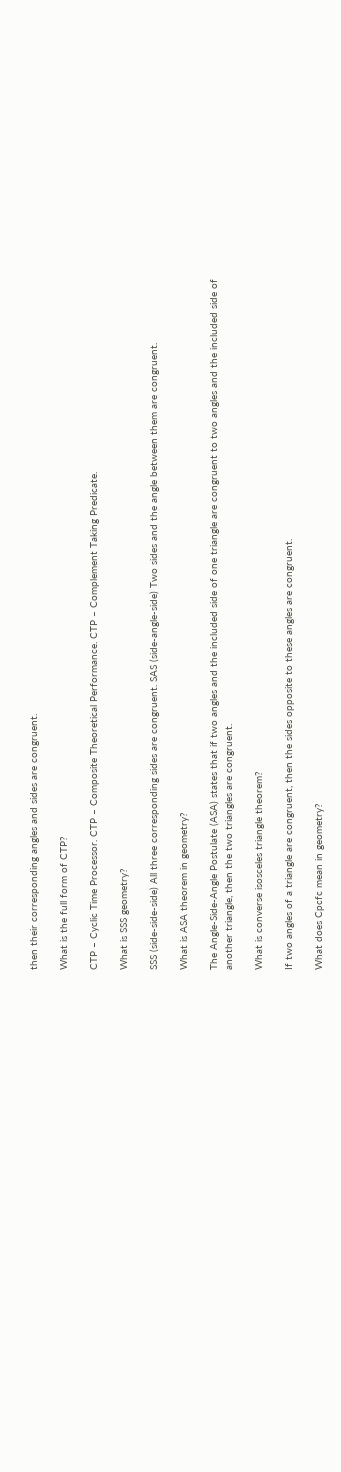then their corresponding angles and sides are congruent.

What is the full form of CTP?

CTP – Cyclic Time Processor. CTP – Composite Theoretical Performance. CTP – Complement Taking Predicate.

What is SSS geometry?

SSS (side-side-side) All three corresponding sides are congruent. SAS (side-angle-side) Two sides and the angle between them are congruent.

What is ASA theorem in geometry?

The Angle-Side-Angle Postulate (ASA) states that if two angles and the included side of one triangle are congruent to two angles and the included side of another triangle, then the two triangles are congruent.

What is converse isosceles triangle theorem?

If two angles of a triangle are congruent, then the sides opposite to these angles are congruent.

What does Cpcfc mean in geometry?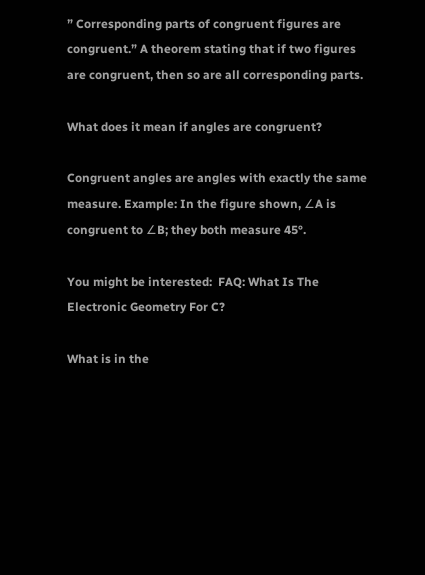” Corresponding parts of congruent figures are congruent.” A theorem stating that if two figures are congruent, then so are all corresponding parts.

What does it mean if angles are congruent?

Congruent angles are angles with exactly the same measure. Example: In the figure shown, ∠A is congruent to ∠B; they both measure 45°.

You might be interested:  FAQ: What Is The Electronic Geometry For C?

What is in the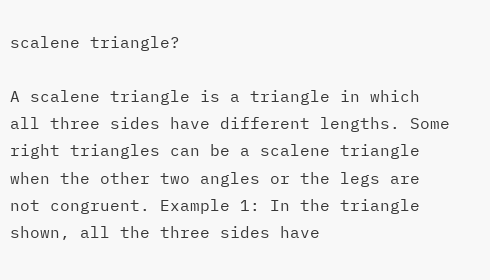scalene triangle?

A scalene triangle is a triangle in which all three sides have different lengths. Some right triangles can be a scalene triangle when the other two angles or the legs are not congruent. Example 1: In the triangle shown, all the three sides have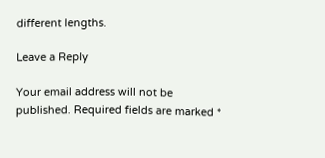different lengths.

Leave a Reply

Your email address will not be published. Required fields are marked *